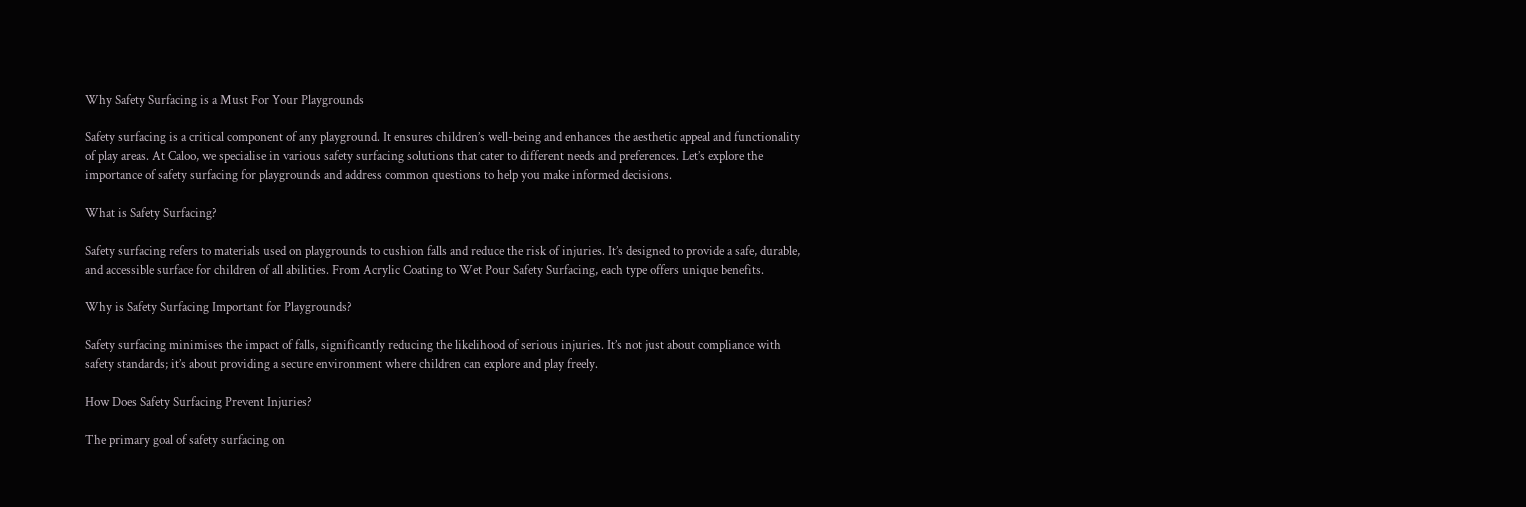Why Safety Surfacing is a Must For Your Playgrounds

Safety surfacing is a critical component of any playground. It ensures children’s well-being and enhances the aesthetic appeal and functionality of play areas. At Caloo, we specialise in various safety surfacing solutions that cater to different needs and preferences. Let’s explore the importance of safety surfacing for playgrounds and address common questions to help you make informed decisions.

What is Safety Surfacing?

Safety surfacing refers to materials used on playgrounds to cushion falls and reduce the risk of injuries. It’s designed to provide a safe, durable, and accessible surface for children of all abilities. From Acrylic Coating to Wet Pour Safety Surfacing, each type offers unique benefits.

Why is Safety Surfacing Important for Playgrounds?

Safety surfacing minimises the impact of falls, significantly reducing the likelihood of serious injuries. It’s not just about compliance with safety standards; it’s about providing a secure environment where children can explore and play freely.

How Does Safety Surfacing Prevent Injuries?

The primary goal of safety surfacing on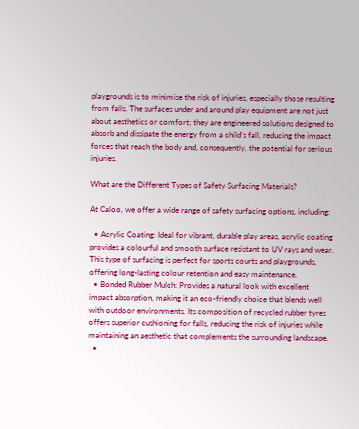playgrounds is to minimise the risk of injuries, especially those resulting from falls. The surfaces under and around play equipment are not just about aesthetics or comfort; they are engineered solutions designed to absorb and dissipate the energy from a child’s fall, reducing the impact forces that reach the body and, consequently, the potential for serious injuries.

What are the Different Types of Safety Surfacing Materials?

At Caloo, we offer a wide range of safety surfacing options, including:

  • Acrylic Coating: Ideal for vibrant, durable play areas, acrylic coating provides a colourful and smooth surface resistant to UV rays and wear. This type of surfacing is perfect for sports courts and playgrounds, offering long-lasting colour retention and easy maintenance.
  • Bonded Rubber Mulch: Provides a natural look with excellent impact absorption, making it an eco-friendly choice that blends well with outdoor environments. Its composition of recycled rubber tyres offers superior cushioning for falls, reducing the risk of injuries while maintaining an aesthetic that complements the surrounding landscape.
  •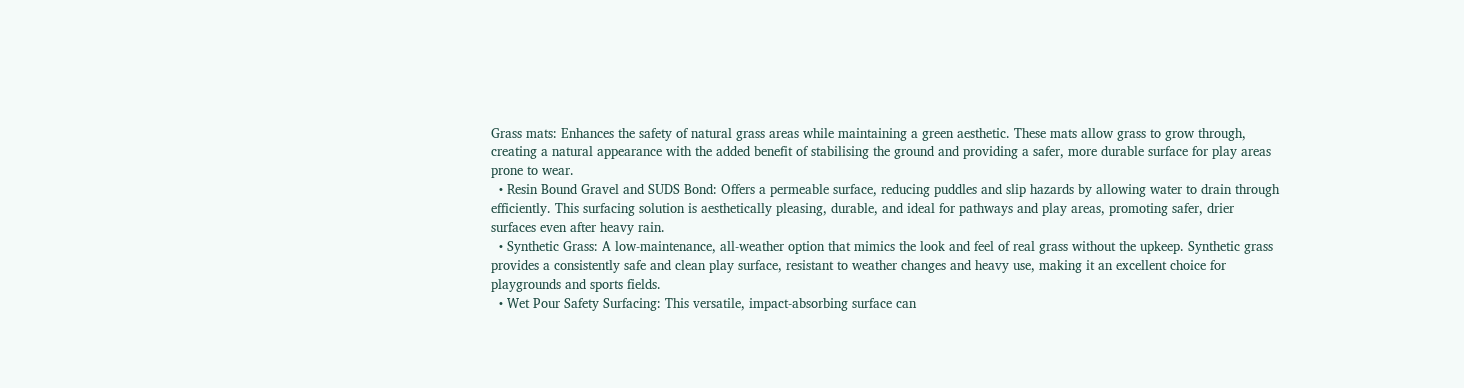Grass mats: Enhances the safety of natural grass areas while maintaining a green aesthetic. These mats allow grass to grow through, creating a natural appearance with the added benefit of stabilising the ground and providing a safer, more durable surface for play areas prone to wear.
  • Resin Bound Gravel and SUDS Bond: Offers a permeable surface, reducing puddles and slip hazards by allowing water to drain through efficiently. This surfacing solution is aesthetically pleasing, durable, and ideal for pathways and play areas, promoting safer, drier surfaces even after heavy rain.
  • Synthetic Grass: A low-maintenance, all-weather option that mimics the look and feel of real grass without the upkeep. Synthetic grass provides a consistently safe and clean play surface, resistant to weather changes and heavy use, making it an excellent choice for playgrounds and sports fields.
  • Wet Pour Safety Surfacing: This versatile, impact-absorbing surface can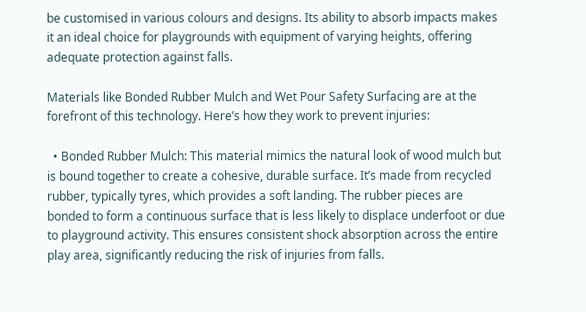be customised in various colours and designs. Its ability to absorb impacts makes it an ideal choice for playgrounds with equipment of varying heights, offering adequate protection against falls.

Materials like Bonded Rubber Mulch and Wet Pour Safety Surfacing are at the forefront of this technology. Here’s how they work to prevent injuries:

  • Bonded Rubber Mulch: This material mimics the natural look of wood mulch but is bound together to create a cohesive, durable surface. It’s made from recycled rubber, typically tyres, which provides a soft landing. The rubber pieces are bonded to form a continuous surface that is less likely to displace underfoot or due to playground activity. This ensures consistent shock absorption across the entire play area, significantly reducing the risk of injuries from falls.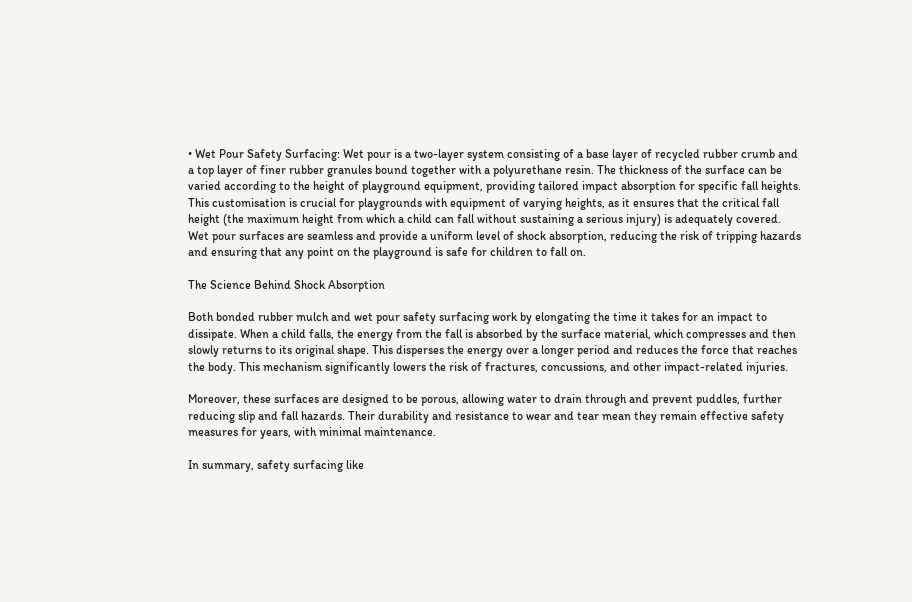• Wet Pour Safety Surfacing: Wet pour is a two-layer system consisting of a base layer of recycled rubber crumb and a top layer of finer rubber granules bound together with a polyurethane resin. The thickness of the surface can be varied according to the height of playground equipment, providing tailored impact absorption for specific fall heights. This customisation is crucial for playgrounds with equipment of varying heights, as it ensures that the critical fall height (the maximum height from which a child can fall without sustaining a serious injury) is adequately covered. Wet pour surfaces are seamless and provide a uniform level of shock absorption, reducing the risk of tripping hazards and ensuring that any point on the playground is safe for children to fall on.

The Science Behind Shock Absorption

Both bonded rubber mulch and wet pour safety surfacing work by elongating the time it takes for an impact to dissipate. When a child falls, the energy from the fall is absorbed by the surface material, which compresses and then slowly returns to its original shape. This disperses the energy over a longer period and reduces the force that reaches the body. This mechanism significantly lowers the risk of fractures, concussions, and other impact-related injuries.

Moreover, these surfaces are designed to be porous, allowing water to drain through and prevent puddles, further reducing slip and fall hazards. Their durability and resistance to wear and tear mean they remain effective safety measures for years, with minimal maintenance.

In summary, safety surfacing like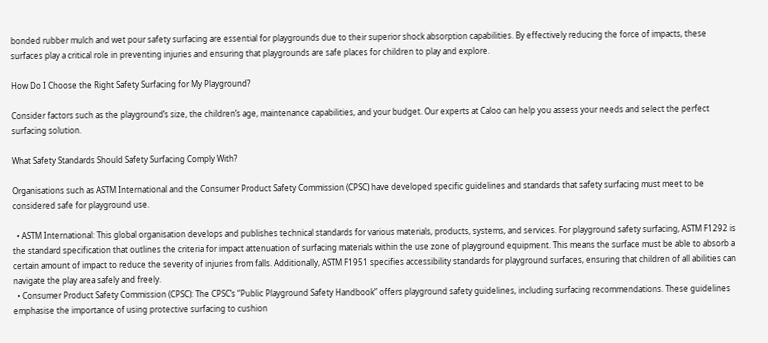bonded rubber mulch and wet pour safety surfacing are essential for playgrounds due to their superior shock absorption capabilities. By effectively reducing the force of impacts, these surfaces play a critical role in preventing injuries and ensuring that playgrounds are safe places for children to play and explore.

How Do I Choose the Right Safety Surfacing for My Playground?

Consider factors such as the playground’s size, the children’s age, maintenance capabilities, and your budget. Our experts at Caloo can help you assess your needs and select the perfect surfacing solution.

What Safety Standards Should Safety Surfacing Comply With?

Organisations such as ASTM International and the Consumer Product Safety Commission (CPSC) have developed specific guidelines and standards that safety surfacing must meet to be considered safe for playground use.

  • ASTM International: This global organisation develops and publishes technical standards for various materials, products, systems, and services. For playground safety surfacing, ASTM F1292 is the standard specification that outlines the criteria for impact attenuation of surfacing materials within the use zone of playground equipment. This means the surface must be able to absorb a certain amount of impact to reduce the severity of injuries from falls. Additionally, ASTM F1951 specifies accessibility standards for playground surfaces, ensuring that children of all abilities can navigate the play area safely and freely.
  • Consumer Product Safety Commission (CPSC): The CPSC’s “Public Playground Safety Handbook” offers playground safety guidelines, including surfacing recommendations. These guidelines emphasise the importance of using protective surfacing to cushion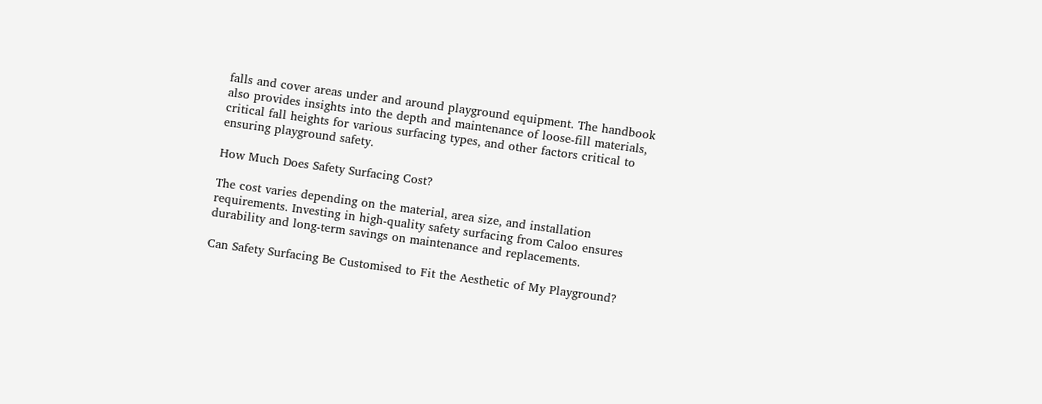falls and cover areas under and around playground equipment. The handbook also provides insights into the depth and maintenance of loose-fill materials, critical fall heights for various surfacing types, and other factors critical to ensuring playground safety.

How Much Does Safety Surfacing Cost?

The cost varies depending on the material, area size, and installation requirements. Investing in high-quality safety surfacing from Caloo ensures durability and long-term savings on maintenance and replacements.

Can Safety Surfacing Be Customised to Fit the Aesthetic of My Playground?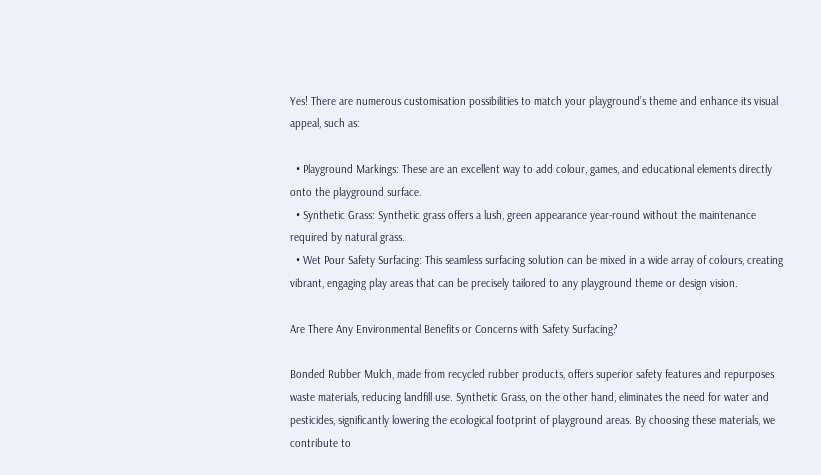Yes! There are numerous customisation possibilities to match your playground’s theme and enhance its visual appeal, such as:

  • Playground Markings: These are an excellent way to add colour, games, and educational elements directly onto the playground surface.
  • Synthetic Grass: Synthetic grass offers a lush, green appearance year-round without the maintenance required by natural grass.
  • Wet Pour Safety Surfacing: This seamless surfacing solution can be mixed in a wide array of colours, creating vibrant, engaging play areas that can be precisely tailored to any playground theme or design vision.

Are There Any Environmental Benefits or Concerns with Safety Surfacing?

Bonded Rubber Mulch, made from recycled rubber products, offers superior safety features and repurposes waste materials, reducing landfill use. Synthetic Grass, on the other hand, eliminates the need for water and pesticides, significantly lowering the ecological footprint of playground areas. By choosing these materials, we contribute to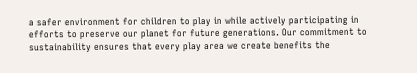a safer environment for children to play in while actively participating in efforts to preserve our planet for future generations. Our commitment to sustainability ensures that every play area we create benefits the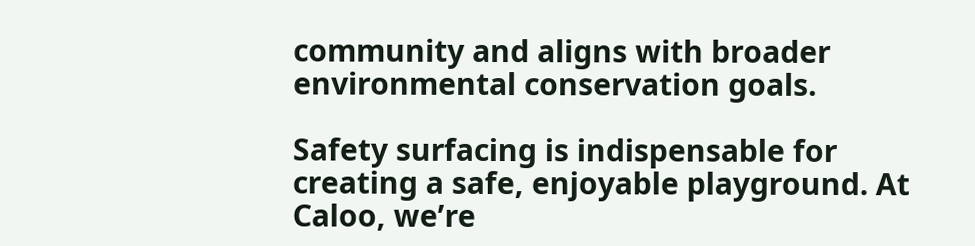community and aligns with broader environmental conservation goals.

Safety surfacing is indispensable for creating a safe, enjoyable playground. At Caloo, we’re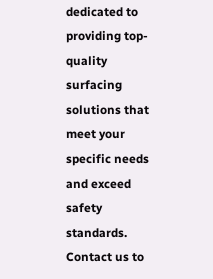dedicated to providing top-quality surfacing solutions that meet your specific needs and exceed safety standards. Contact us to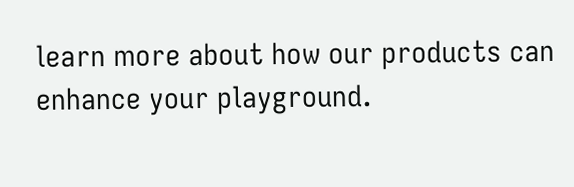learn more about how our products can enhance your playground.